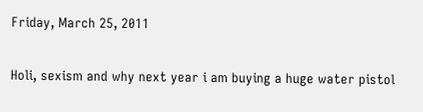Friday, March 25, 2011

Holi, sexism and why next year i am buying a huge water pistol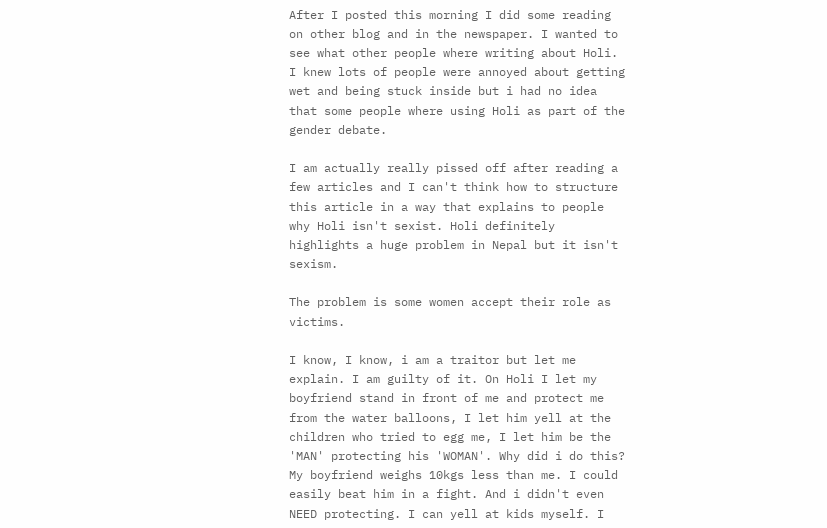After I posted this morning I did some reading on other blog and in the newspaper. I wanted to see what other people where writing about Holi. I knew lots of people were annoyed about getting wet and being stuck inside but i had no idea that some people where using Holi as part of the gender debate.

I am actually really pissed off after reading a few articles and I can't think how to structure this article in a way that explains to people why Holi isn't sexist. Holi definitely highlights a huge problem in Nepal but it isn't sexism.

The problem is some women accept their role as victims.

I know, I know, i am a traitor but let me explain. I am guilty of it. On Holi I let my boyfriend stand in front of me and protect me from the water balloons, I let him yell at the children who tried to egg me, I let him be the 'MAN' protecting his 'WOMAN'. Why did i do this? My boyfriend weighs 10kgs less than me. I could easily beat him in a fight. And i didn't even NEED protecting. I can yell at kids myself. I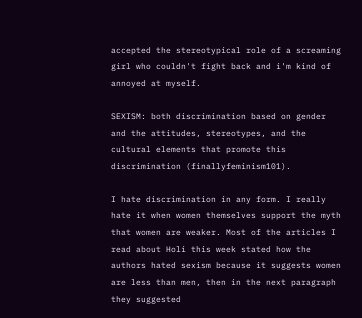accepted the stereotypical role of a screaming girl who couldn't fight back and i'm kind of annoyed at myself.

SEXISM: both discrimination based on gender and the attitudes, stereotypes, and the cultural elements that promote this discrimination (finallyfeminism101).

I hate discrimination in any form. I really hate it when women themselves support the myth that women are weaker. Most of the articles I read about Holi this week stated how the authors hated sexism because it suggests women are less than men, then in the next paragraph they suggested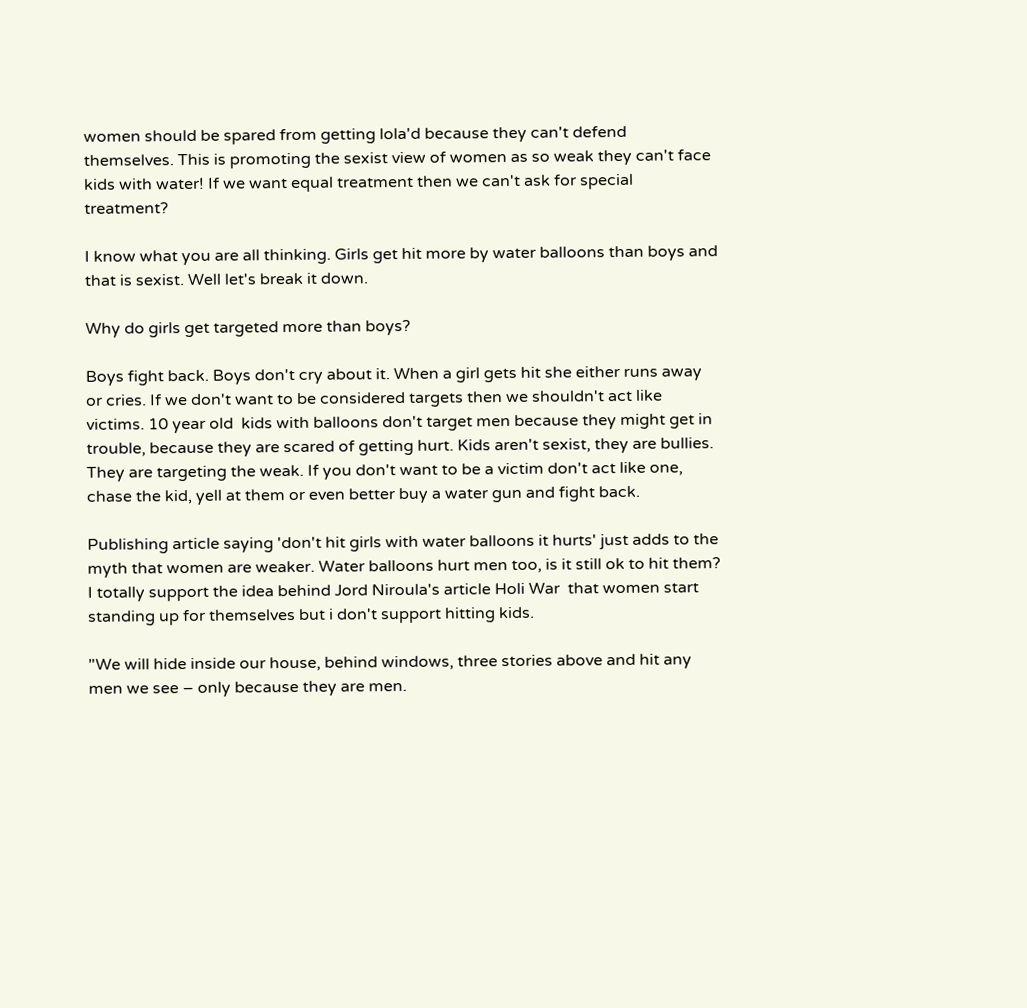women should be spared from getting lola'd because they can't defend themselves. This is promoting the sexist view of women as so weak they can't face kids with water! If we want equal treatment then we can't ask for special treatment?

I know what you are all thinking. Girls get hit more by water balloons than boys and that is sexist. Well let's break it down.

Why do girls get targeted more than boys?

Boys fight back. Boys don't cry about it. When a girl gets hit she either runs away or cries. If we don't want to be considered targets then we shouldn't act like victims. 10 year old  kids with balloons don't target men because they might get in trouble, because they are scared of getting hurt. Kids aren't sexist, they are bullies. They are targeting the weak. If you don't want to be a victim don't act like one, chase the kid, yell at them or even better buy a water gun and fight back.

Publishing article saying 'don't hit girls with water balloons it hurts' just adds to the myth that women are weaker. Water balloons hurt men too, is it still ok to hit them? I totally support the idea behind Jord Niroula's article Holi War  that women start standing up for themselves but i don't support hitting kids.

"We will hide inside our house, behind windows, three stories above and hit any men we see – only because they are men.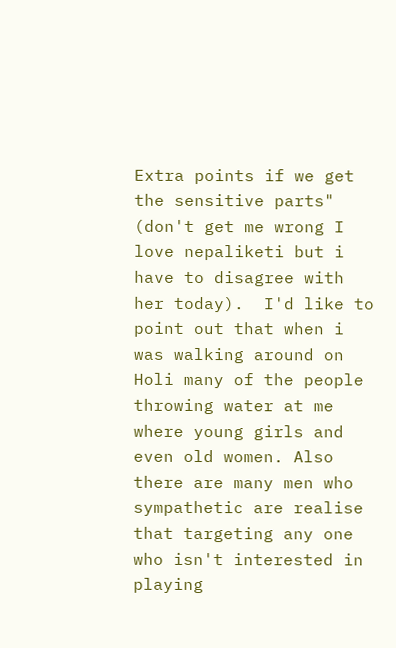Extra points if we get the sensitive parts" (don't get me wrong I love nepaliketi but i have to disagree with her today).  I'd like to point out that when i was walking around on Holi many of the people throwing water at me where young girls and even old women. Also there are many men who sympathetic are realise that targeting any one who isn't interested in playing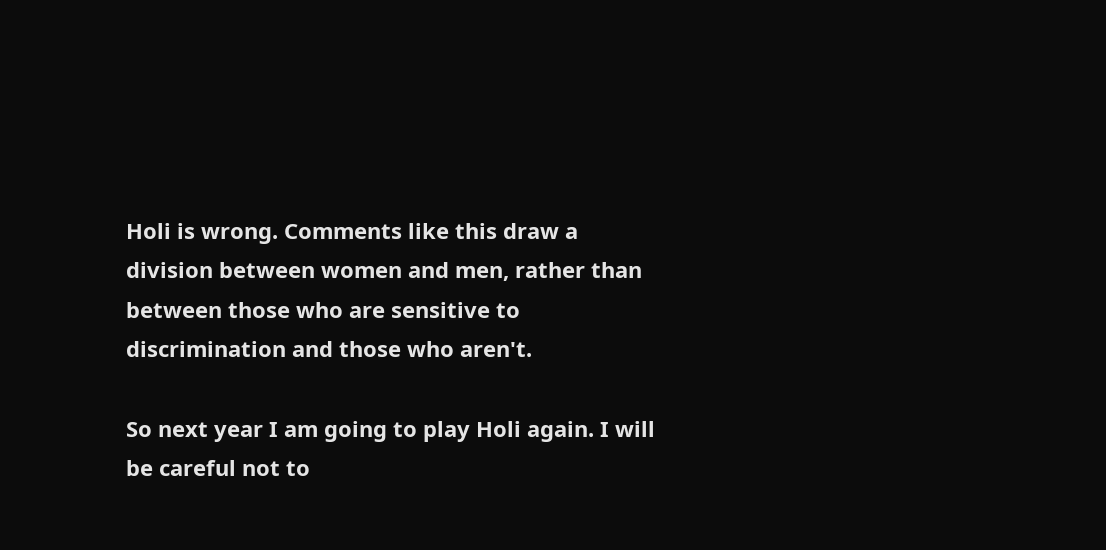Holi is wrong. Comments like this draw a division between women and men, rather than between those who are sensitive to discrimination and those who aren't.

So next year I am going to play Holi again. I will be careful not to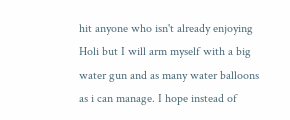hit anyone who isn't already enjoying Holi but I will arm myself with a big water gun and as many water balloons as i can manage. I hope instead of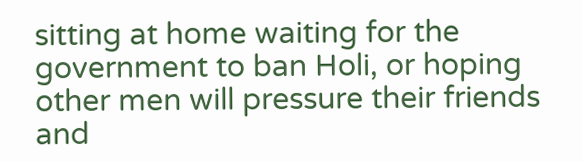sitting at home waiting for the government to ban Holi, or hoping other men will pressure their friends and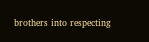brothers into respecting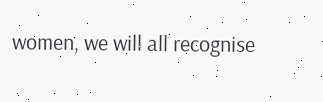women, we will all recognise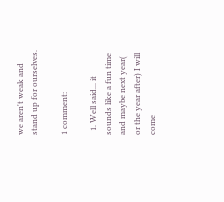we aren't weak and stand up for ourselves.

1 comment:

  1. Well said... it sounds like a fun time and maybe next year( or the year after) I will come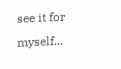see it for myself...